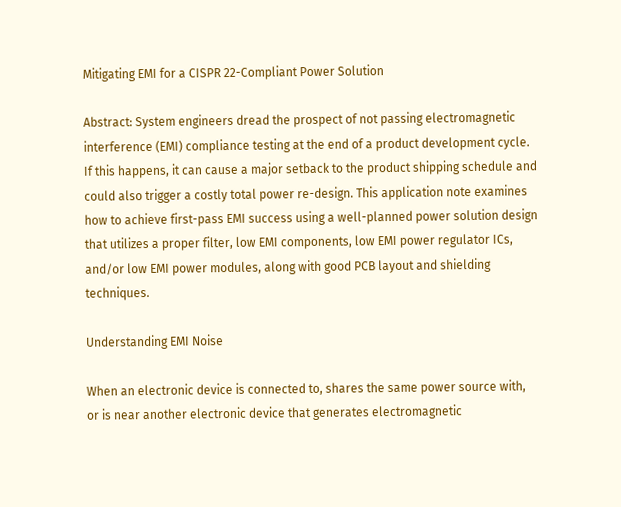Mitigating EMI for a CISPR 22-Compliant Power Solution

Abstract: System engineers dread the prospect of not passing electromagnetic interference (EMI) compliance testing at the end of a product development cycle. If this happens, it can cause a major setback to the product shipping schedule and could also trigger a costly total power re-design. This application note examines how to achieve first-pass EMI success using a well-planned power solution design that utilizes a proper filter, low EMI components, low EMI power regulator ICs, and/or low EMI power modules, along with good PCB layout and shielding techniques.

Understanding EMI Noise

When an electronic device is connected to, shares the same power source with, or is near another electronic device that generates electromagnetic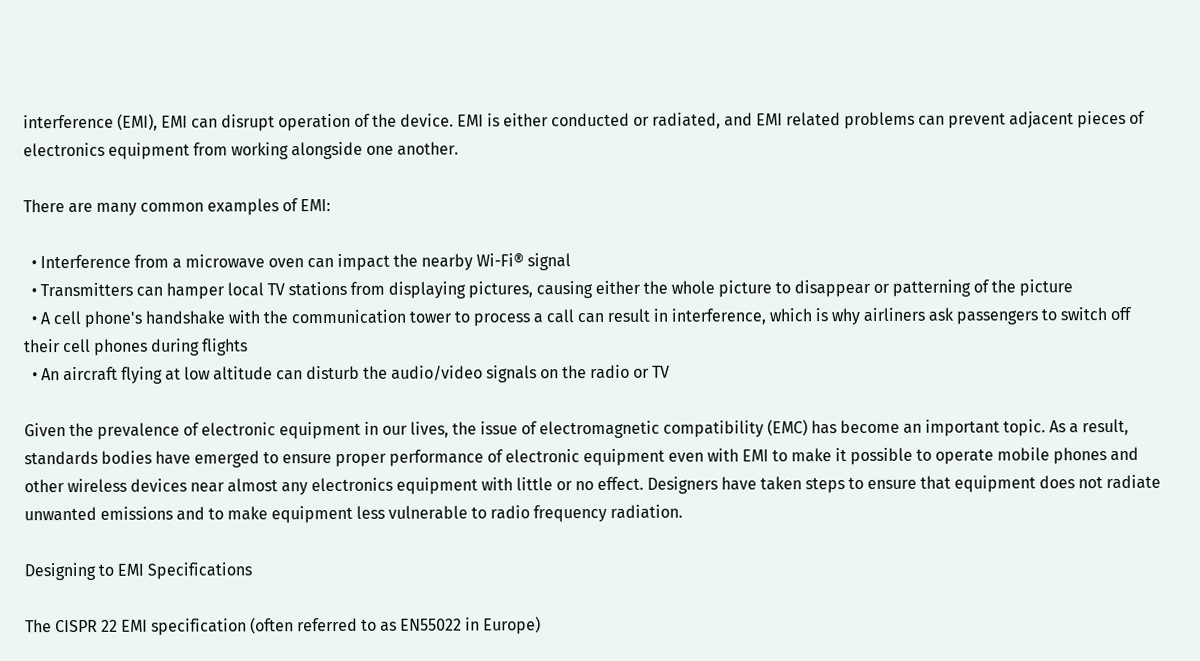interference (EMI), EMI can disrupt operation of the device. EMI is either conducted or radiated, and EMI related problems can prevent adjacent pieces of electronics equipment from working alongside one another.

There are many common examples of EMI:

  • Interference from a microwave oven can impact the nearby Wi-Fi® signal
  • Transmitters can hamper local TV stations from displaying pictures, causing either the whole picture to disappear or patterning of the picture
  • A cell phone's handshake with the communication tower to process a call can result in interference, which is why airliners ask passengers to switch off their cell phones during flights
  • An aircraft flying at low altitude can disturb the audio/video signals on the radio or TV

Given the prevalence of electronic equipment in our lives, the issue of electromagnetic compatibility (EMC) has become an important topic. As a result, standards bodies have emerged to ensure proper performance of electronic equipment even with EMI to make it possible to operate mobile phones and other wireless devices near almost any electronics equipment with little or no effect. Designers have taken steps to ensure that equipment does not radiate unwanted emissions and to make equipment less vulnerable to radio frequency radiation.

Designing to EMI Specifications

The CISPR 22 EMI specification (often referred to as EN55022 in Europe)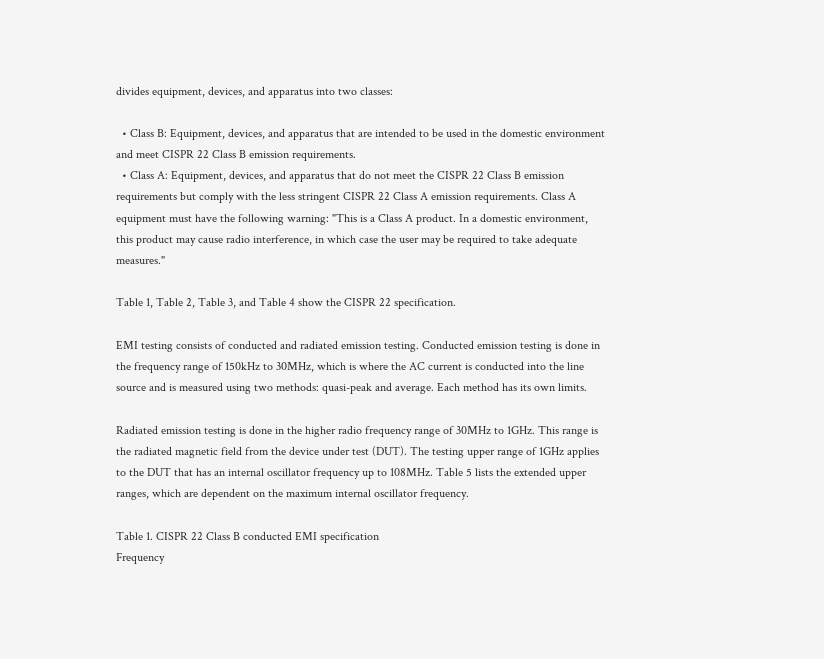divides equipment, devices, and apparatus into two classes:

  • Class B: Equipment, devices, and apparatus that are intended to be used in the domestic environment and meet CISPR 22 Class B emission requirements.
  • Class A: Equipment, devices, and apparatus that do not meet the CISPR 22 Class B emission requirements but comply with the less stringent CISPR 22 Class A emission requirements. Class A equipment must have the following warning: "This is a Class A product. In a domestic environment, this product may cause radio interference, in which case the user may be required to take adequate measures."

Table 1, Table 2, Table 3, and Table 4 show the CISPR 22 specification.

EMI testing consists of conducted and radiated emission testing. Conducted emission testing is done in the frequency range of 150kHz to 30MHz, which is where the AC current is conducted into the line source and is measured using two methods: quasi-peak and average. Each method has its own limits.

Radiated emission testing is done in the higher radio frequency range of 30MHz to 1GHz. This range is the radiated magnetic field from the device under test (DUT). The testing upper range of 1GHz applies to the DUT that has an internal oscillator frequency up to 108MHz. Table 5 lists the extended upper ranges, which are dependent on the maximum internal oscillator frequency.

Table 1. CISPR 22 Class B conducted EMI specification
Frequency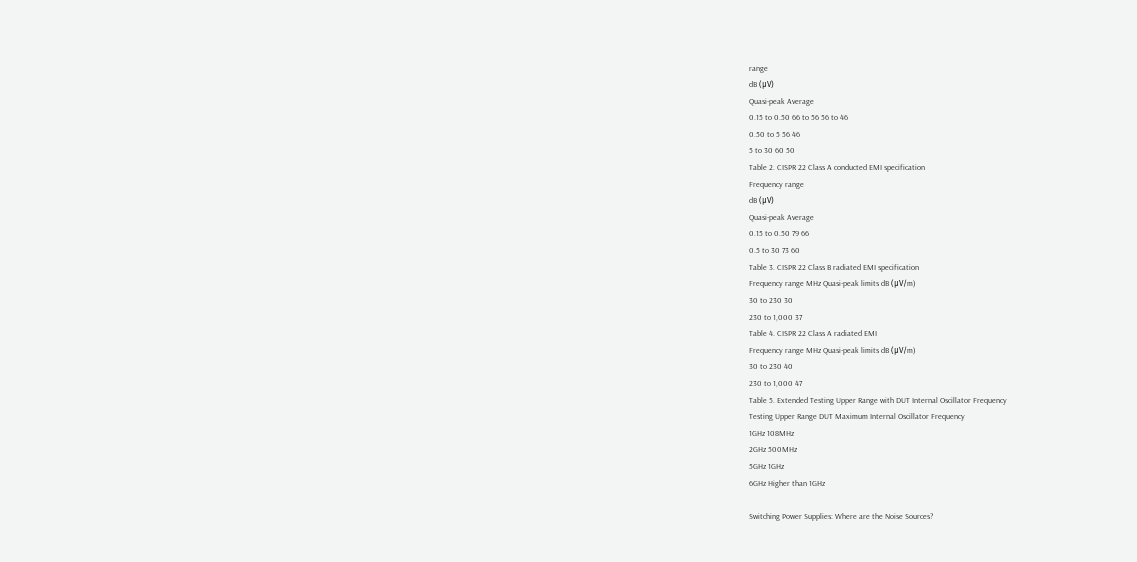range
dB (μV)
Quasi-peak Average
0.15 to 0.50 66 to 56 56 to 46
0.50 to 5 56 46
5 to 30 60 50
Table 2. CISPR 22 Class A conducted EMI specification
Frequency range
dB (μV)
Quasi-peak Average
0.15 to 0.50 79 66
0.5 to 30 73 60
Table 3. CISPR 22 Class B radiated EMI specification
Frequency range MHz Quasi-peak limits dB (μV/m)
30 to 230 30
230 to 1,000 37
Table 4. CISPR 22 Class A radiated EMI
Frequency range MHz Quasi-peak limits dB (μV/m)
30 to 230 40
230 to 1,000 47
Table 5. Extended Testing Upper Range with DUT Internal Oscillator Frequency
Testing Upper Range DUT Maximum Internal Oscillator Frequency
1GHz 108MHz
2GHz 500MHz
5GHz 1GHz
6GHz Higher than 1GHz

Switching Power Supplies: Where are the Noise Sources?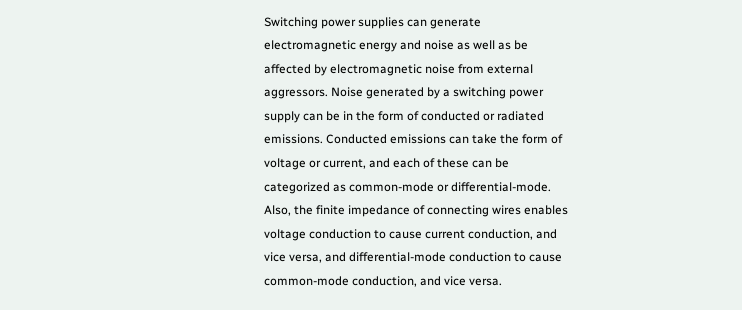Switching power supplies can generate electromagnetic energy and noise as well as be affected by electromagnetic noise from external aggressors. Noise generated by a switching power supply can be in the form of conducted or radiated emissions. Conducted emissions can take the form of voltage or current, and each of these can be categorized as common-mode or differential-mode. Also, the finite impedance of connecting wires enables voltage conduction to cause current conduction, and vice versa, and differential-mode conduction to cause common-mode conduction, and vice versa.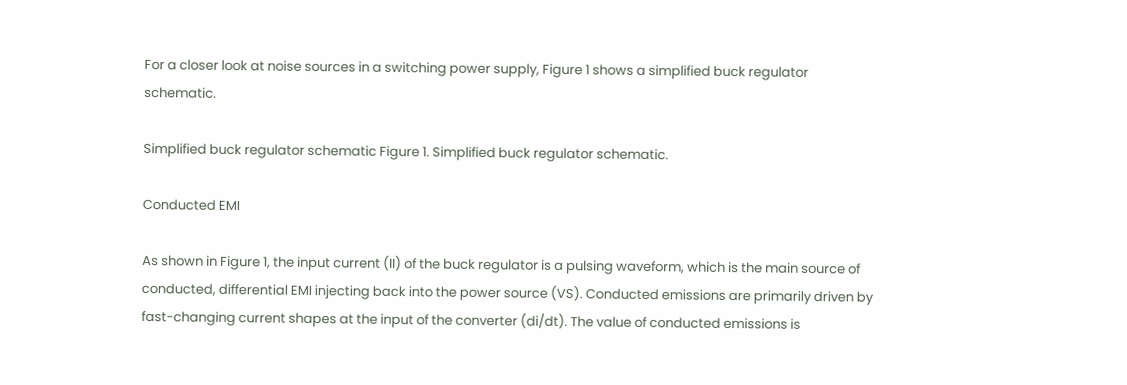For a closer look at noise sources in a switching power supply, Figure 1 shows a simplified buck regulator schematic.

Simplified buck regulator schematic Figure 1. Simplified buck regulator schematic.

Conducted EMI

As shown in Figure 1, the input current (II) of the buck regulator is a pulsing waveform, which is the main source of conducted, differential EMI injecting back into the power source (VS). Conducted emissions are primarily driven by fast-changing current shapes at the input of the converter (di/dt). The value of conducted emissions is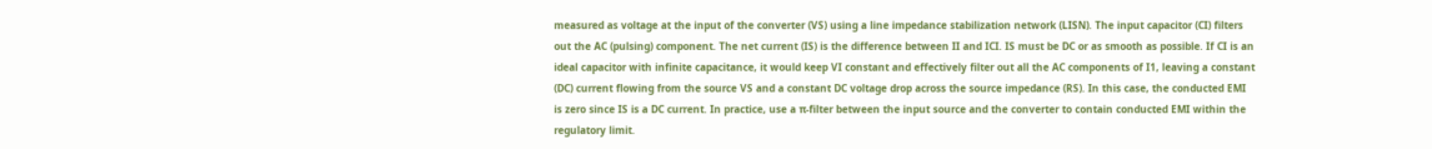measured as voltage at the input of the converter (VS) using a line impedance stabilization network (LISN). The input capacitor (CI) filters out the AC (pulsing) component. The net current (IS) is the difference between II and ICI. IS must be DC or as smooth as possible. If CI is an ideal capacitor with infinite capacitance, it would keep VI constant and effectively filter out all the AC components of I1, leaving a constant (DC) current flowing from the source VS and a constant DC voltage drop across the source impedance (RS). In this case, the conducted EMI is zero since IS is a DC current. In practice, use a π-filter between the input source and the converter to contain conducted EMI within the regulatory limit.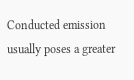Conducted emission usually poses a greater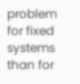problem for fixed systems than for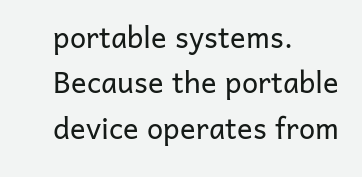portable systems. Because the portable device operates from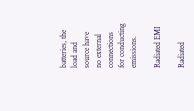batteries, the load and source have no external connections for conducting emissions.

Radiated EMI

Radiated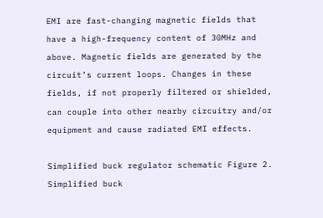EMI are fast-changing magnetic fields that have a high-frequency content of 30MHz and above. Magnetic fields are generated by the circuit’s current loops. Changes in these fields, if not properly filtered or shielded, can couple into other nearby circuitry and/or equipment and cause radiated EMI effects.

Simplified buck regulator schematic Figure 2. Simplified buck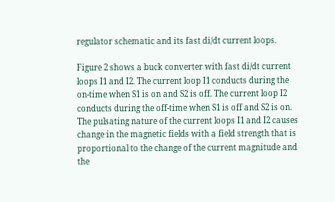regulator schematic and its fast di/dt current loops.

Figure 2 shows a buck converter with fast di/dt current loops I1 and I2. The current loop I1 conducts during the on-time when S1 is on and S2 is off. The current loop I2 conducts during the off-time when S1 is off and S2 is on. The pulsating nature of the current loops I1 and I2 causes change in the magnetic fields with a field strength that is proportional to the change of the current magnitude and the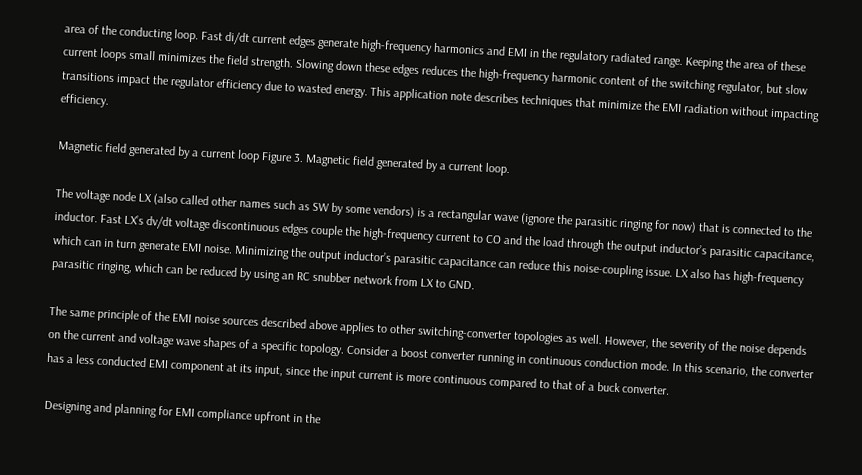area of the conducting loop. Fast di/dt current edges generate high-frequency harmonics and EMI in the regulatory radiated range. Keeping the area of these current loops small minimizes the field strength. Slowing down these edges reduces the high-frequency harmonic content of the switching regulator, but slow transitions impact the regulator efficiency due to wasted energy. This application note describes techniques that minimize the EMI radiation without impacting efficiency.

Magnetic field generated by a current loop Figure 3. Magnetic field generated by a current loop.

The voltage node LX (also called other names such as SW by some vendors) is a rectangular wave (ignore the parasitic ringing for now) that is connected to the inductor. Fast LX’s dv/dt voltage discontinuous edges couple the high-frequency current to CO and the load through the output inductor’s parasitic capacitance, which can in turn generate EMI noise. Minimizing the output inductor’s parasitic capacitance can reduce this noise-coupling issue. LX also has high-frequency parasitic ringing, which can be reduced by using an RC snubber network from LX to GND.

The same principle of the EMI noise sources described above applies to other switching-converter topologies as well. However, the severity of the noise depends on the current and voltage wave shapes of a specific topology. Consider a boost converter running in continuous conduction mode. In this scenario, the converter has a less conducted EMI component at its input, since the input current is more continuous compared to that of a buck converter.

Designing and planning for EMI compliance upfront in the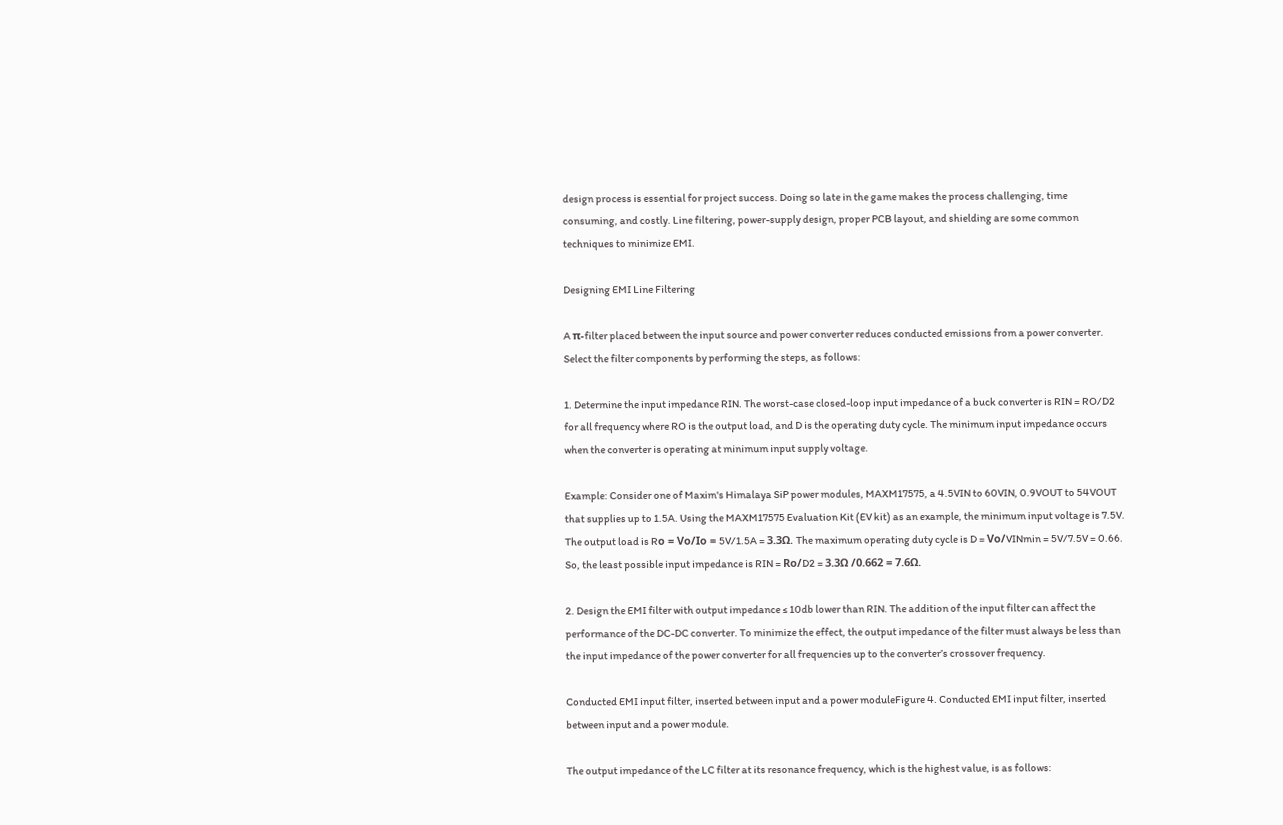design process is essential for project success. Doing so late in the game makes the process challenging, time consuming, and costly. Line filtering, power-supply design, proper PCB layout, and shielding are some common techniques to minimize EMI.

Designing EMI Line Filtering

A π-filter placed between the input source and power converter reduces conducted emissions from a power converter. Select the filter components by performing the steps, as follows:

1. Determine the input impedance RIN. The worst-case closed-loop input impedance of a buck converter is RIN = RO/D2 for all frequency where RO is the output load, and D is the operating duty cycle. The minimum input impedance occurs when the converter is operating at minimum input supply voltage.

Example: Consider one of Maxim's Himalaya SiP power modules, MAXM17575, a 4.5VIN to 60VIN, 0.9VOUT to 54VOUT that supplies up to 1.5A. Using the MAXM17575 Evaluation Kit (EV kit) as an example, the minimum input voltage is 7.5V. The output load is Rο = Vο/Iο = 5V/1.5A = 3.3Ω. The maximum operating duty cycle is D = Vο/VINmin = 5V/7.5V = 0.66. So, the least possible input impedance is RIN = Rο/D2 = 3.3Ω /0.662 = 7.6Ω.

2. Design the EMI filter with output impedance ≤ 10db lower than RIN. The addition of the input filter can affect the performance of the DC-DC converter. To minimize the effect, the output impedance of the filter must always be less than the input impedance of the power converter for all frequencies up to the converter’s crossover frequency.

Conducted EMI input filter, inserted between input and a power moduleFigure 4. Conducted EMI input filter, inserted between input and a power module.

The output impedance of the LC filter at its resonance frequency, which is the highest value, is as follows: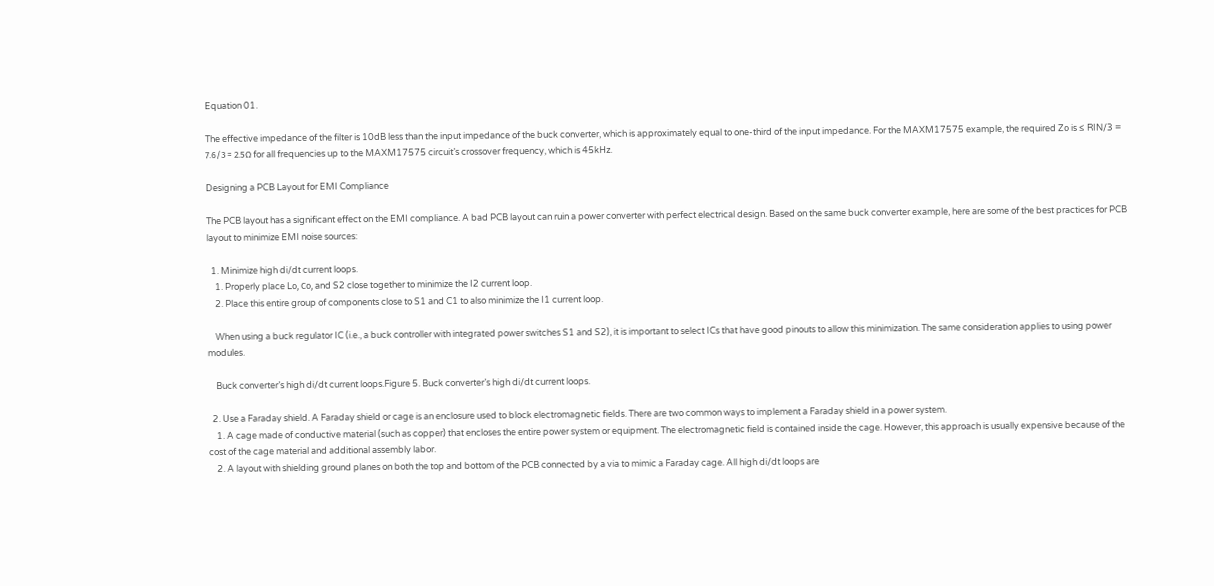Equation 01.

The effective impedance of the filter is 10dB less than the input impedance of the buck converter, which is approximately equal to one-third of the input impedance. For the MAXM17575 example, the required Zο is ≤ RIN/3 = 7.6/3 = 2.5Ω for all frequencies up to the MAXM17575 circuit’s crossover frequency, which is 45kHz.

Designing a PCB Layout for EMI Compliance

The PCB layout has a significant effect on the EMI compliance. A bad PCB layout can ruin a power converter with perfect electrical design. Based on the same buck converter example, here are some of the best practices for PCB layout to minimize EMI noise sources:

  1. Minimize high di/dt current loops.
    1. Properly place Lο, Cο, and S2 close together to minimize the I2 current loop.
    2. Place this entire group of components close to S1 and C1 to also minimize the I1 current loop.

    When using a buck regulator IC (i.e., a buck controller with integrated power switches S1 and S2), it is important to select ICs that have good pinouts to allow this minimization. The same consideration applies to using power modules.

    Buck converter’s high di/dt current loops.Figure 5. Buck converter’s high di/dt current loops.

  2. Use a Faraday shield. A Faraday shield or cage is an enclosure used to block electromagnetic fields. There are two common ways to implement a Faraday shield in a power system.
    1. A cage made of conductive material (such as copper) that encloses the entire power system or equipment. The electromagnetic field is contained inside the cage. However, this approach is usually expensive because of the cost of the cage material and additional assembly labor.
    2. A layout with shielding ground planes on both the top and bottom of the PCB connected by a via to mimic a Faraday cage. All high di/dt loops are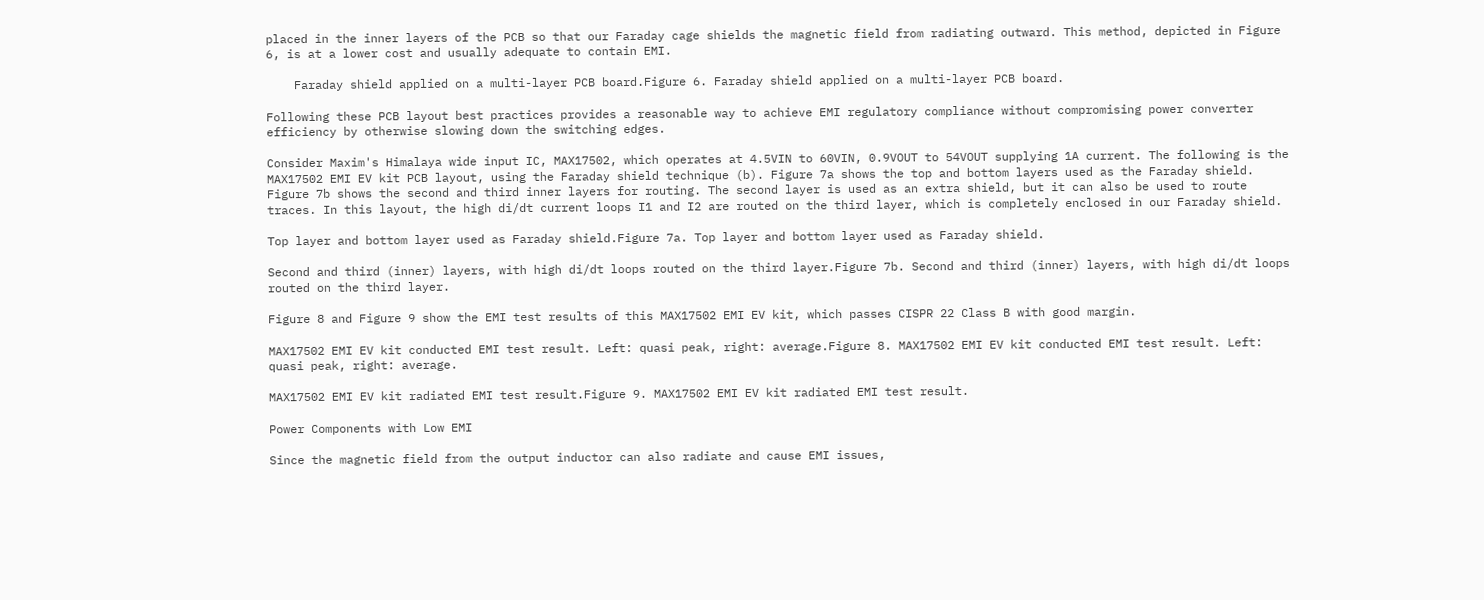placed in the inner layers of the PCB so that our Faraday cage shields the magnetic field from radiating outward. This method, depicted in Figure 6, is at a lower cost and usually adequate to contain EMI.

    Faraday shield applied on a multi-layer PCB board.Figure 6. Faraday shield applied on a multi-layer PCB board.

Following these PCB layout best practices provides a reasonable way to achieve EMI regulatory compliance without compromising power converter efficiency by otherwise slowing down the switching edges.

Consider Maxim's Himalaya wide input IC, MAX17502, which operates at 4.5VIN to 60VIN, 0.9VOUT to 54VOUT supplying 1A current. The following is the MAX17502 EMI EV kit PCB layout, using the Faraday shield technique (b). Figure 7a shows the top and bottom layers used as the Faraday shield. Figure 7b shows the second and third inner layers for routing. The second layer is used as an extra shield, but it can also be used to route traces. In this layout, the high di/dt current loops I1 and I2 are routed on the third layer, which is completely enclosed in our Faraday shield.

Top layer and bottom layer used as Faraday shield.Figure 7a. Top layer and bottom layer used as Faraday shield.

Second and third (inner) layers, with high di/dt loops routed on the third layer.Figure 7b. Second and third (inner) layers, with high di/dt loops routed on the third layer.

Figure 8 and Figure 9 show the EMI test results of this MAX17502 EMI EV kit, which passes CISPR 22 Class B with good margin.

MAX17502 EMI EV kit conducted EMI test result. Left: quasi peak, right: average.Figure 8. MAX17502 EMI EV kit conducted EMI test result. Left: quasi peak, right: average.

MAX17502 EMI EV kit radiated EMI test result.Figure 9. MAX17502 EMI EV kit radiated EMI test result.

Power Components with Low EMI

Since the magnetic field from the output inductor can also radiate and cause EMI issues,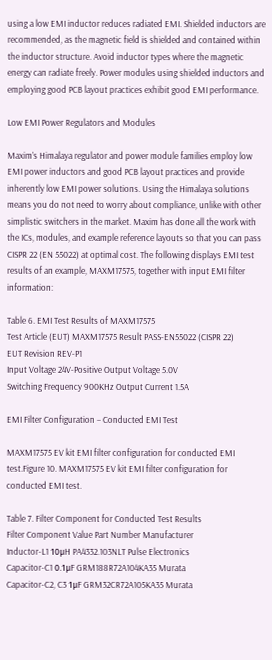using a low EMI inductor reduces radiated EMI. Shielded inductors are recommended, as the magnetic field is shielded and contained within the inductor structure. Avoid inductor types where the magnetic energy can radiate freely. Power modules using shielded inductors and employing good PCB layout practices exhibit good EMI performance.

Low EMI Power Regulators and Modules

Maxim’s Himalaya regulator and power module families employ low EMI power inductors and good PCB layout practices and provide inherently low EMI power solutions. Using the Himalaya solutions means you do not need to worry about compliance, unlike with other simplistic switchers in the market. Maxim has done all the work with the ICs, modules, and example reference layouts so that you can pass CISPR 22 (EN 55022) at optimal cost. The following displays EMI test results of an example, MAXM17575, together with input EMI filter information:

Table 6. EMI Test Results of MAXM17575
Test Article (EUT) MAXM17575 Result PASS-EN55022 (CISPR 22)
EUT Revision REV-P1
Input Voltage 24V-Positive Output Voltage 5.0V
Switching Frequency 900KHz Output Current 1.5A

EMI Filter Configuration − Conducted EMI Test

MAXM17575 EV kit EMI filter configuration for conducted EMI test.Figure 10. MAXM17575 EV kit EMI filter configuration for conducted EMI test.

Table 7. Filter Component for Conducted Test Results
Filter Component Value Part Number Manufacturer
Inductor-L1 10μH PA4332.103NLT Pulse Electronics
Capacitor-C1 0.1μF GRM188R72A104KA35 Murata
Capacitor-C2, C3 1μF GRM32CR72A105KA35 Murata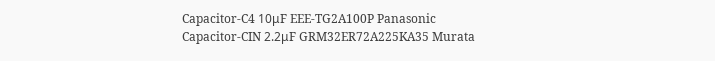Capacitor-C4 10μF EEE-TG2A100P Panasonic
Capacitor-CIN 2.2μF GRM32ER72A225KA35 Murata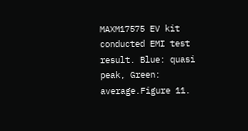MAXM17575 EV kit conducted EMI test result. Blue: quasi peak, Green: average.Figure 11.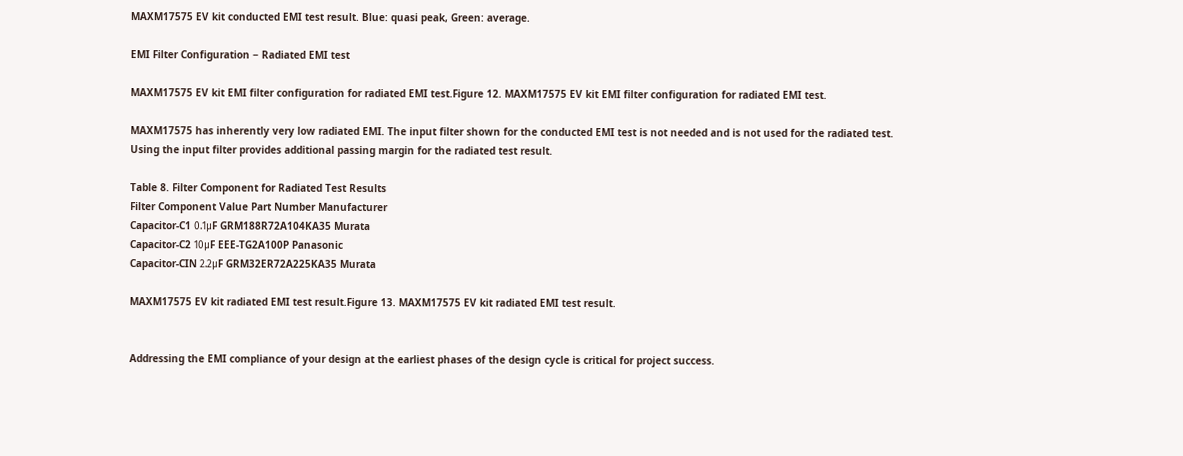MAXM17575 EV kit conducted EMI test result. Blue: quasi peak, Green: average.

EMI Filter Configuration − Radiated EMI test

MAXM17575 EV kit EMI filter configuration for radiated EMI test.Figure 12. MAXM17575 EV kit EMI filter configuration for radiated EMI test.

MAXM17575 has inherently very low radiated EMI. The input filter shown for the conducted EMI test is not needed and is not used for the radiated test. Using the input filter provides additional passing margin for the radiated test result.

Table 8. Filter Component for Radiated Test Results
Filter Component Value Part Number Manufacturer
Capacitor-C1 0.1μF GRM188R72A104KA35 Murata
Capacitor-C2 10μF EEE-TG2A100P Panasonic
Capacitor-CIN 2.2μF GRM32ER72A225KA35 Murata

MAXM17575 EV kit radiated EMI test result.Figure 13. MAXM17575 EV kit radiated EMI test result.


Addressing the EMI compliance of your design at the earliest phases of the design cycle is critical for project success.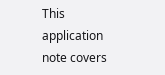This application note covers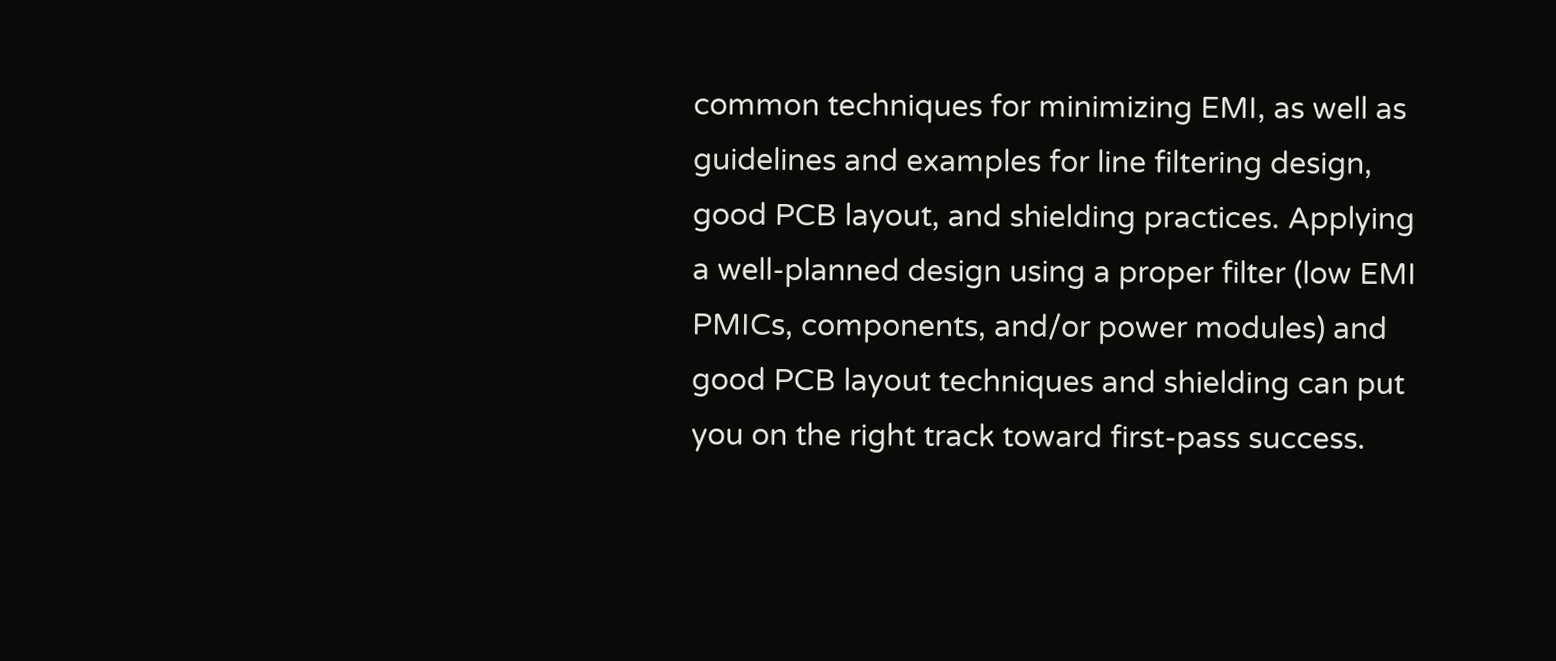common techniques for minimizing EMI, as well as guidelines and examples for line filtering design, good PCB layout, and shielding practices. Applying a well-planned design using a proper filter (low EMI PMICs, components, and/or power modules) and good PCB layout techniques and shielding can put you on the right track toward first-pass success.